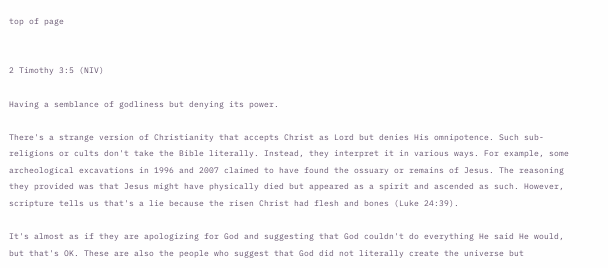top of page


2 Timothy 3:5 (NIV)

Having a semblance of godliness but denying its power.

There's a strange version of Christianity that accepts Christ as Lord but denies His omnipotence. Such sub-religions or cults don't take the Bible literally. Instead, they interpret it in various ways. For example, some archeological excavations in 1996 and 2007 claimed to have found the ossuary or remains of Jesus. The reasoning they provided was that Jesus might have physically died but appeared as a spirit and ascended as such. However, scripture tells us that's a lie because the risen Christ had flesh and bones (Luke 24:39).

It's almost as if they are apologizing for God and suggesting that God couldn't do everything He said He would, but that's OK. These are also the people who suggest that God did not literally create the universe but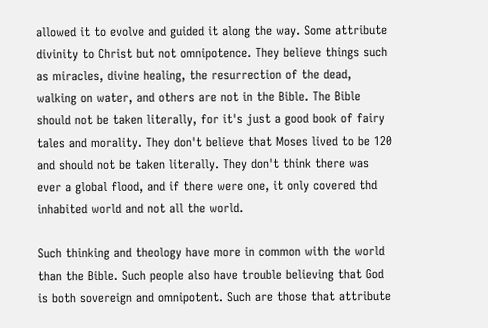allowed it to evolve and guided it along the way. Some attribute divinity to Christ but not omnipotence. They believe things such as miracles, divine healing, the resurrection of the dead, walking on water, and others are not in the Bible. The Bible should not be taken literally, for it's just a good book of fairy tales and morality. They don't believe that Moses lived to be 120 and should not be taken literally. They don't think there was ever a global flood, and if there were one, it only covered thd inhabited world and not all the world.

Such thinking and theology have more in common with the world than the Bible. Such people also have trouble believing that God is both sovereign and omnipotent. Such are those that attribute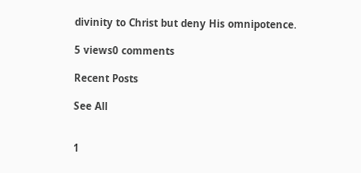divinity to Christ but deny His omnipotence.

5 views0 comments

Recent Posts

See All


1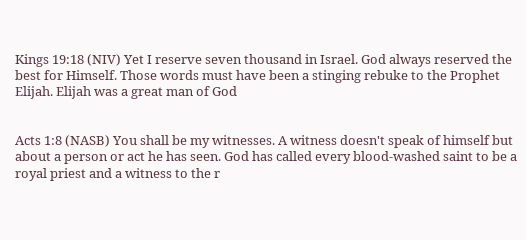Kings 19:18 (NIV) Yet I reserve seven thousand in Israel. God always reserved the best for Himself. Those words must have been a stinging rebuke to the Prophet Elijah. Elijah was a great man of God


Acts 1:8 (NASB) You shall be my witnesses. A witness doesn't speak of himself but about a person or act he has seen. God has called every blood-washed saint to be a royal priest and a witness to the r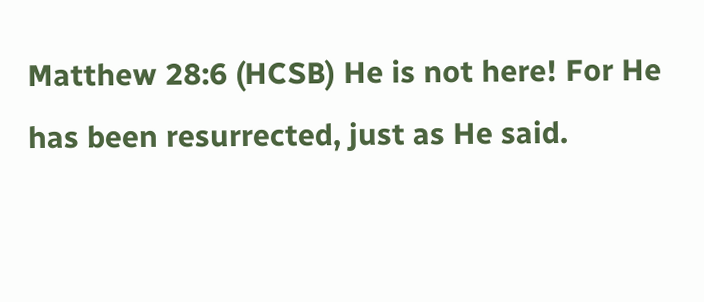Matthew 28:6 (HCSB) He is not here! For He has been resurrected, just as He said.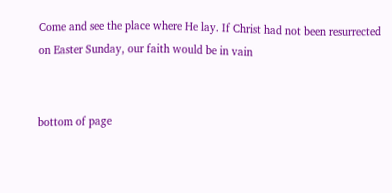Come and see the place where He lay. If Christ had not been resurrected on Easter Sunday, our faith would be in vain


bottom of page